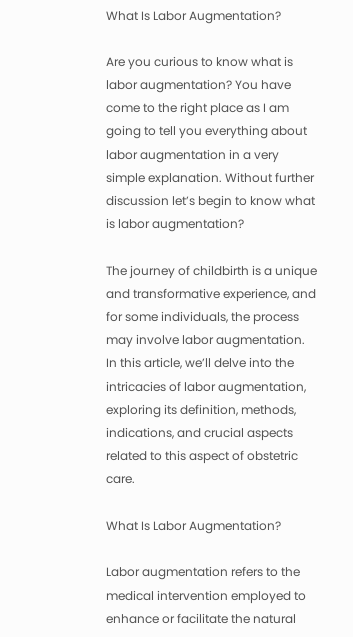What Is Labor Augmentation?

Are you curious to know what is labor augmentation? You have come to the right place as I am going to tell you everything about labor augmentation in a very simple explanation. Without further discussion let’s begin to know what is labor augmentation?

The journey of childbirth is a unique and transformative experience, and for some individuals, the process may involve labor augmentation. In this article, we’ll delve into the intricacies of labor augmentation, exploring its definition, methods, indications, and crucial aspects related to this aspect of obstetric care.

What Is Labor Augmentation?

Labor augmentation refers to the medical intervention employed to enhance or facilitate the natural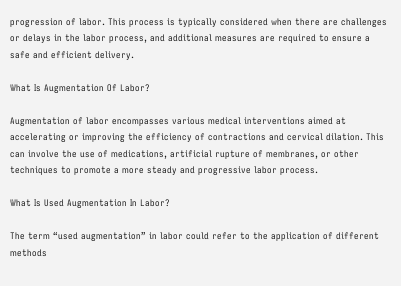progression of labor. This process is typically considered when there are challenges or delays in the labor process, and additional measures are required to ensure a safe and efficient delivery.

What Is Augmentation Of Labor?

Augmentation of labor encompasses various medical interventions aimed at accelerating or improving the efficiency of contractions and cervical dilation. This can involve the use of medications, artificial rupture of membranes, or other techniques to promote a more steady and progressive labor process.

What Is Used Augmentation In Labor?

The term “used augmentation” in labor could refer to the application of different methods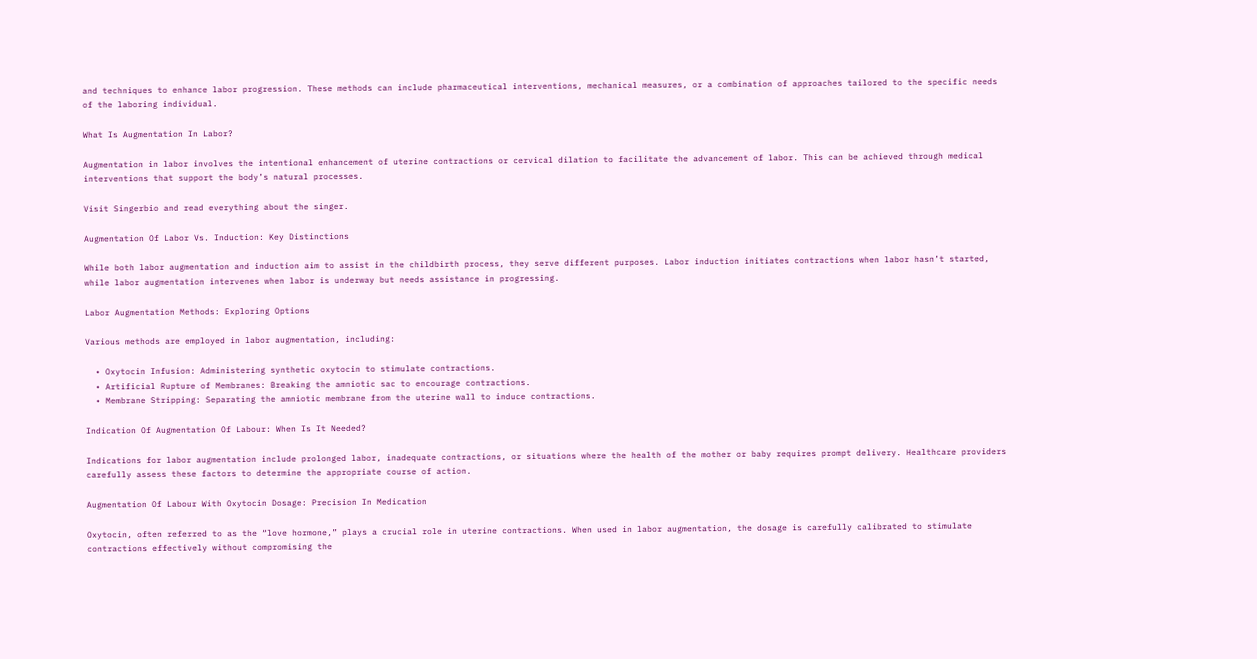and techniques to enhance labor progression. These methods can include pharmaceutical interventions, mechanical measures, or a combination of approaches tailored to the specific needs of the laboring individual.

What Is Augmentation In Labor?

Augmentation in labor involves the intentional enhancement of uterine contractions or cervical dilation to facilitate the advancement of labor. This can be achieved through medical interventions that support the body’s natural processes.

Visit Singerbio and read everything about the singer.

Augmentation Of Labor Vs. Induction: Key Distinctions

While both labor augmentation and induction aim to assist in the childbirth process, they serve different purposes. Labor induction initiates contractions when labor hasn’t started, while labor augmentation intervenes when labor is underway but needs assistance in progressing.

Labor Augmentation Methods: Exploring Options

Various methods are employed in labor augmentation, including:

  • Oxytocin Infusion: Administering synthetic oxytocin to stimulate contractions.
  • Artificial Rupture of Membranes: Breaking the amniotic sac to encourage contractions.
  • Membrane Stripping: Separating the amniotic membrane from the uterine wall to induce contractions.

Indication Of Augmentation Of Labour: When Is It Needed?

Indications for labor augmentation include prolonged labor, inadequate contractions, or situations where the health of the mother or baby requires prompt delivery. Healthcare providers carefully assess these factors to determine the appropriate course of action.

Augmentation Of Labour With Oxytocin Dosage: Precision In Medication

Oxytocin, often referred to as the “love hormone,” plays a crucial role in uterine contractions. When used in labor augmentation, the dosage is carefully calibrated to stimulate contractions effectively without compromising the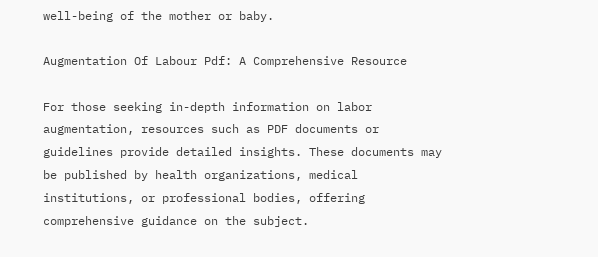well-being of the mother or baby.

Augmentation Of Labour Pdf: A Comprehensive Resource

For those seeking in-depth information on labor augmentation, resources such as PDF documents or guidelines provide detailed insights. These documents may be published by health organizations, medical institutions, or professional bodies, offering comprehensive guidance on the subject.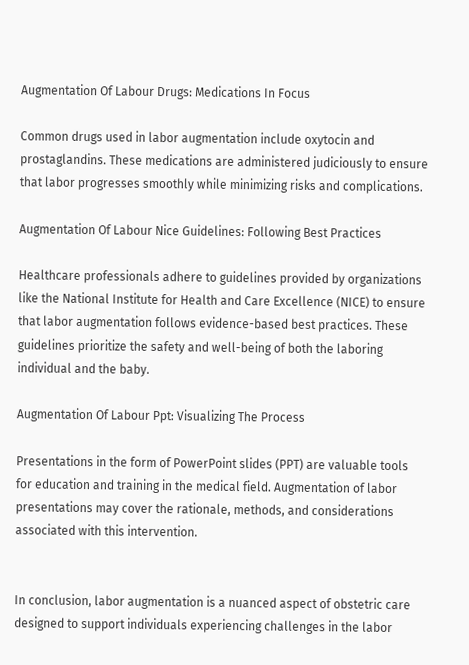Augmentation Of Labour Drugs: Medications In Focus

Common drugs used in labor augmentation include oxytocin and prostaglandins. These medications are administered judiciously to ensure that labor progresses smoothly while minimizing risks and complications.

Augmentation Of Labour Nice Guidelines: Following Best Practices

Healthcare professionals adhere to guidelines provided by organizations like the National Institute for Health and Care Excellence (NICE) to ensure that labor augmentation follows evidence-based best practices. These guidelines prioritize the safety and well-being of both the laboring individual and the baby.

Augmentation Of Labour Ppt: Visualizing The Process

Presentations in the form of PowerPoint slides (PPT) are valuable tools for education and training in the medical field. Augmentation of labor presentations may cover the rationale, methods, and considerations associated with this intervention.


In conclusion, labor augmentation is a nuanced aspect of obstetric care designed to support individuals experiencing challenges in the labor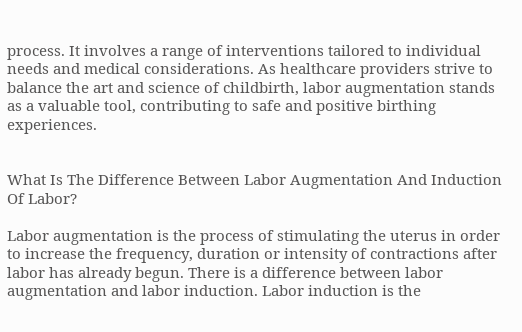process. It involves a range of interventions tailored to individual needs and medical considerations. As healthcare providers strive to balance the art and science of childbirth, labor augmentation stands as a valuable tool, contributing to safe and positive birthing experiences.


What Is The Difference Between Labor Augmentation And Induction Of Labor?

Labor augmentation is the process of stimulating the uterus in order to increase the frequency, duration or intensity of contractions after labor has already begun. There is a difference between labor augmentation and labor induction. Labor induction is the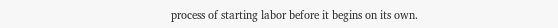process of starting labor before it begins on its own.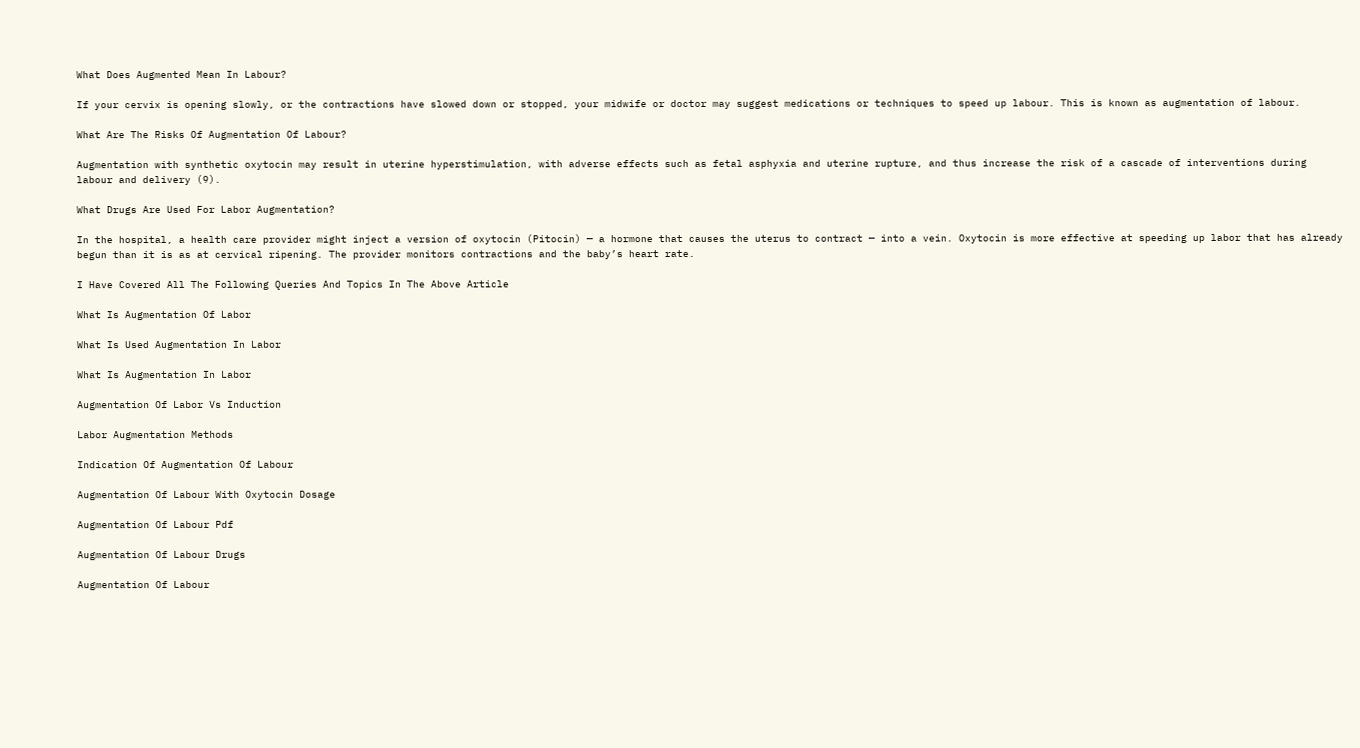What Does Augmented Mean In Labour?

If your cervix is opening slowly, or the contractions have slowed down or stopped, your midwife or doctor may suggest medications or techniques to speed up labour. This is known as augmentation of labour.

What Are The Risks Of Augmentation Of Labour?

Augmentation with synthetic oxytocin may result in uterine hyperstimulation, with adverse effects such as fetal asphyxia and uterine rupture, and thus increase the risk of a cascade of interventions during labour and delivery (9).

What Drugs Are Used For Labor Augmentation?

In the hospital, a health care provider might inject a version of oxytocin (Pitocin) — a hormone that causes the uterus to contract — into a vein. Oxytocin is more effective at speeding up labor that has already begun than it is as at cervical ripening. The provider monitors contractions and the baby’s heart rate.

I Have Covered All The Following Queries And Topics In The Above Article

What Is Augmentation Of Labor

What Is Used Augmentation In Labor

What Is Augmentation In Labor

Augmentation Of Labor Vs Induction

Labor Augmentation Methods

Indication Of Augmentation Of Labour

Augmentation Of Labour With Oxytocin Dosage

Augmentation Of Labour Pdf

Augmentation Of Labour Drugs

Augmentation Of Labour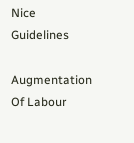Nice Guidelines

Augmentation Of Labour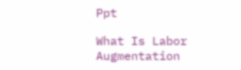Ppt

What Is Labor Augmentation